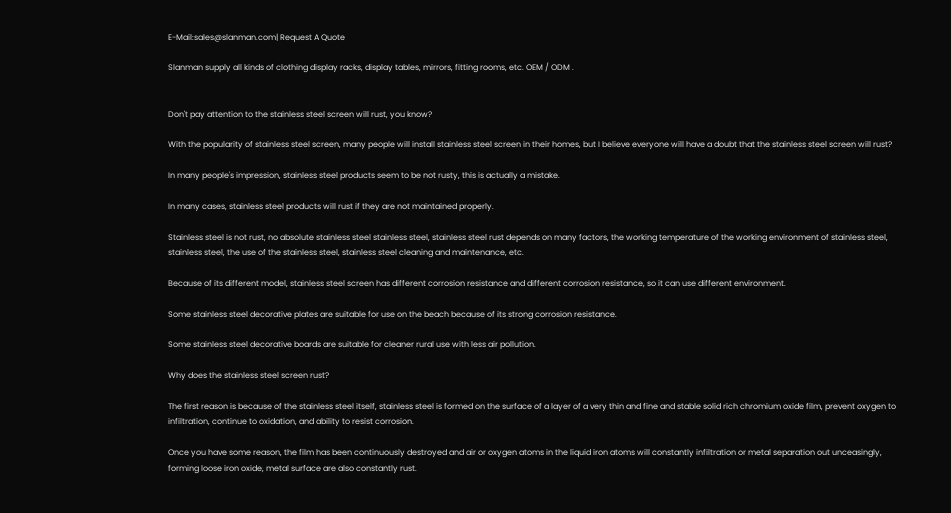E-Mail:sales@slanman.com| Request A Quote

Slanman supply all kinds of clothing display racks, display tables, mirrors, fitting rooms, etc. OEM / ODM .


Don't pay attention to the stainless steel screen will rust, you know?

With the popularity of stainless steel screen, many people will install stainless steel screen in their homes, but I believe everyone will have a doubt that the stainless steel screen will rust?

In many people's impression, stainless steel products seem to be not rusty, this is actually a mistake.

In many cases, stainless steel products will rust if they are not maintained properly.

Stainless steel is not rust, no absolute stainless steel stainless steel, stainless steel rust depends on many factors, the working temperature of the working environment of stainless steel, stainless steel, the use of the stainless steel, stainless steel cleaning and maintenance, etc.

Because of its different model, stainless steel screen has different corrosion resistance and different corrosion resistance, so it can use different environment.

Some stainless steel decorative plates are suitable for use on the beach because of its strong corrosion resistance.

Some stainless steel decorative boards are suitable for cleaner rural use with less air pollution.

Why does the stainless steel screen rust?

The first reason is because of the stainless steel itself, stainless steel is formed on the surface of a layer of a very thin and fine and stable solid rich chromium oxide film, prevent oxygen to infiltration, continue to oxidation, and ability to resist corrosion.

Once you have some reason, the film has been continuously destroyed and air or oxygen atoms in the liquid iron atoms will constantly infiltration or metal separation out unceasingly, forming loose iron oxide, metal surface are also constantly rust.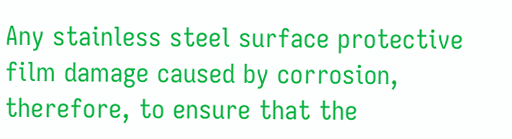Any stainless steel surface protective film damage caused by corrosion, therefore, to ensure that the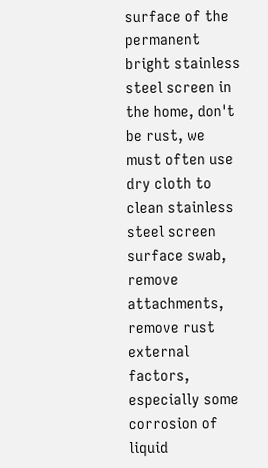surface of the permanent bright stainless steel screen in the home, don't be rust, we must often use dry cloth to clean stainless steel screen surface swab, remove attachments, remove rust external factors, especially some corrosion of liquid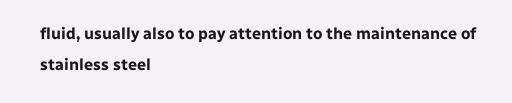fluid, usually also to pay attention to the maintenance of stainless steel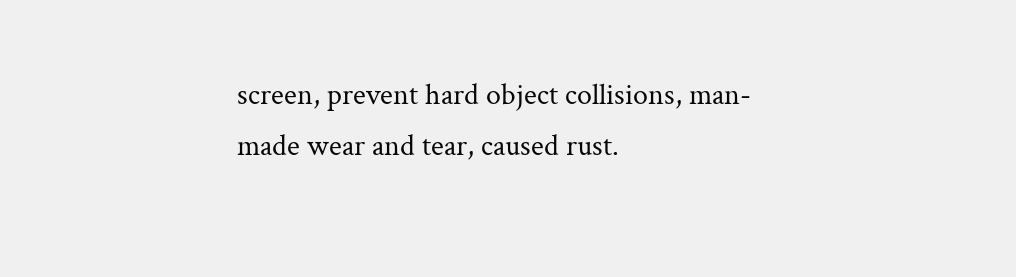screen, prevent hard object collisions, man-made wear and tear, caused rust.